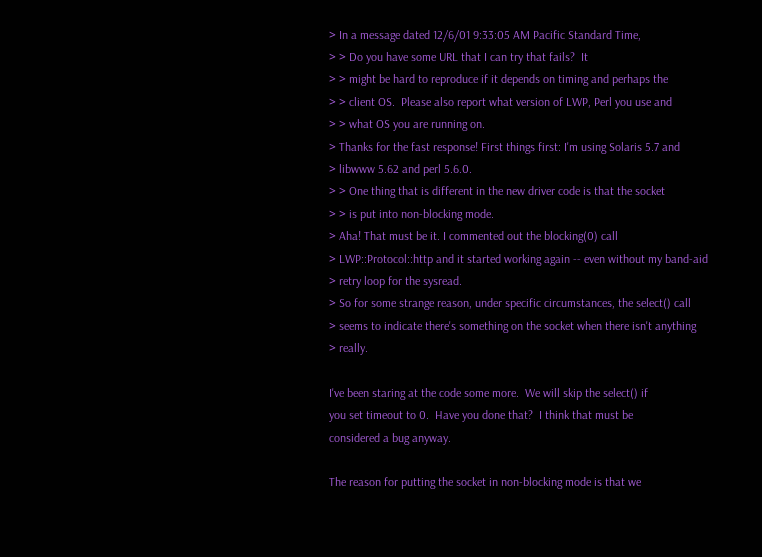> In a message dated 12/6/01 9:33:05 AM Pacific Standard Time,
> > Do you have some URL that I can try that fails?  It
> > might be hard to reproduce if it depends on timing and perhaps the
> > client OS.  Please also report what version of LWP, Perl you use and
> > what OS you are running on.
> Thanks for the fast response! First things first: I'm using Solaris 5.7 and
> libwww 5.62 and perl 5.6.0.
> > One thing that is different in the new driver code is that the socket
> > is put into non-blocking mode.
> Aha! That must be it. I commented out the blocking(0) call
> LWP::Protocol::http and it started working again -- even without my band-aid
> retry loop for the sysread.
> So for some strange reason, under specific circumstances, the select() call
> seems to indicate there's something on the socket when there isn't anything
> really.

I've been staring at the code some more.  We will skip the select() if
you set timeout to 0.  Have you done that?  I think that must be
considered a bug anyway.

The reason for putting the socket in non-blocking mode is that we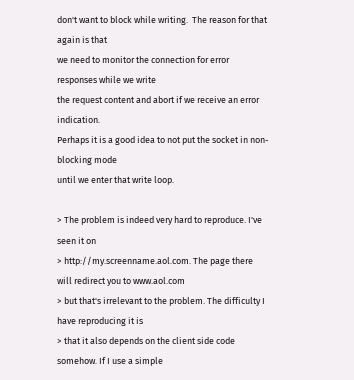don't want to block while writing.  The reason for that again is that
we need to monitor the connection for error responses while we write
the request content and abort if we receive an error indication.
Perhaps it is a good idea to not put the socket in non-blocking mode
until we enter that write loop.

> The problem is indeed very hard to reproduce. I've seen it on
> http://my.screenname.aol.com. The page there will redirect you to www.aol.com
> but that's irrelevant to the problem. The difficulty I have reproducing it is
> that it also depends on the client side code somehow. If I use a simple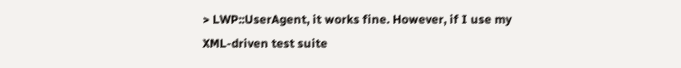> LWP::UserAgent, it works fine. However, if I use my XML-driven test suite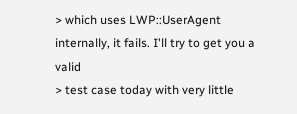> which uses LWP::UserAgent internally, it fails. I'll try to get you a valid
> test case today with very little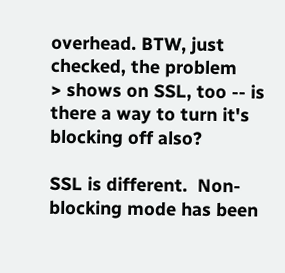overhead. BTW, just checked, the problem
> shows on SSL, too -- is there a way to turn it's blocking off also?

SSL is different.  Non-blocking mode has been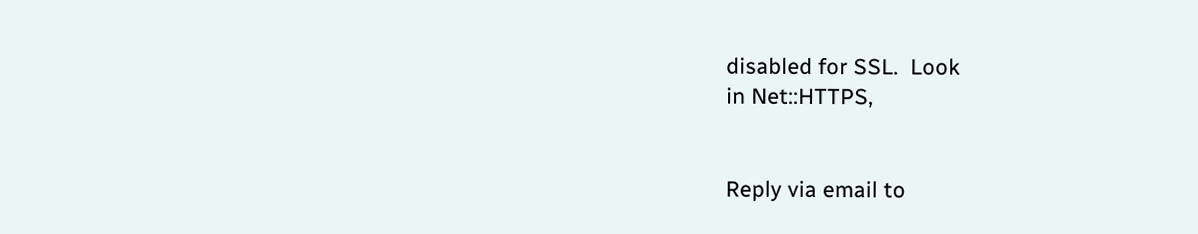disabled for SSL.  Look
in Net::HTTPS,


Reply via email to